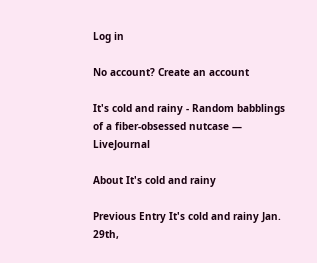Log in

No account? Create an account

It's cold and rainy - Random babblings of a fiber-obsessed nutcase — LiveJournal

About It's cold and rainy

Previous Entry It's cold and rainy Jan. 29th,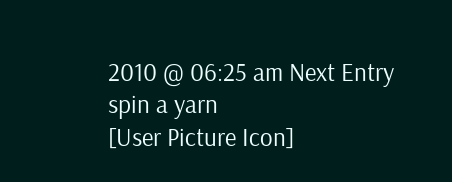2010 @ 06:25 am Next Entry
spin a yarn
[User Picture Icon]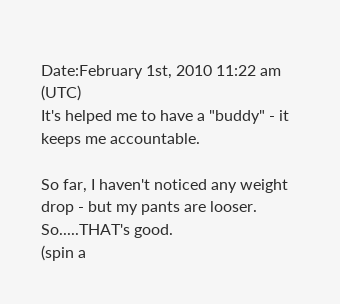Date:February 1st, 2010 11:22 am (UTC)
It's helped me to have a "buddy" - it keeps me accountable.

So far, I haven't noticed any weight drop - but my pants are looser. So.....THAT's good.
(spin a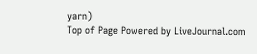yarn)
Top of Page Powered by LiveJournal.com